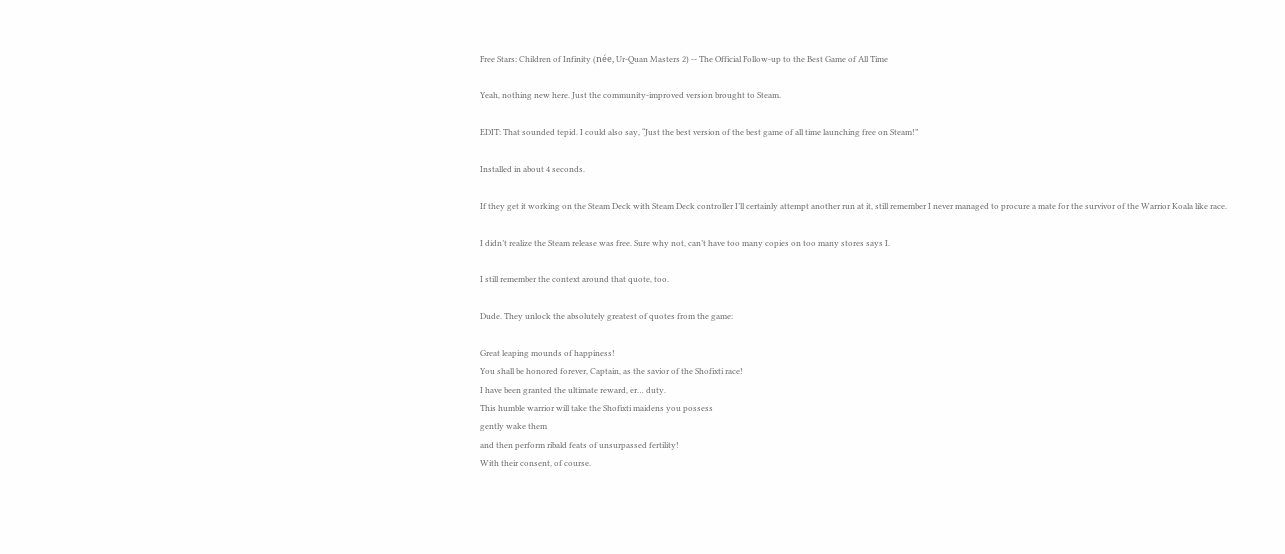Free Stars: Children of Infinity (née, Ur-Quan Masters 2) -- The Official Follow-up to the Best Game of All Time

Yeah, nothing new here. Just the community-improved version brought to Steam.

EDIT: That sounded tepid. I could also say, “Just the best version of the best game of all time launching free on Steam!”

Installed in about 4 seconds.

If they get it working on the Steam Deck with Steam Deck controller I’ll certainly attempt another run at it, still remember I never managed to procure a mate for the survivor of the Warrior Koala like race.

I didn’t realize the Steam release was free. Sure why not, can’t have too many copies on too many stores says I.

I still remember the context around that quote, too.

Dude. They unlock the absolutely greatest of quotes from the game:

Great leaping mounds of happiness!
You shall be honored forever, Captain, as the savior of the Shofixti race!
I have been granted the ultimate reward, er… duty.
This humble warrior will take the Shofixti maidens you possess
gently wake them
and then perform ribald feats of unsurpassed fertility!
With their consent, of course.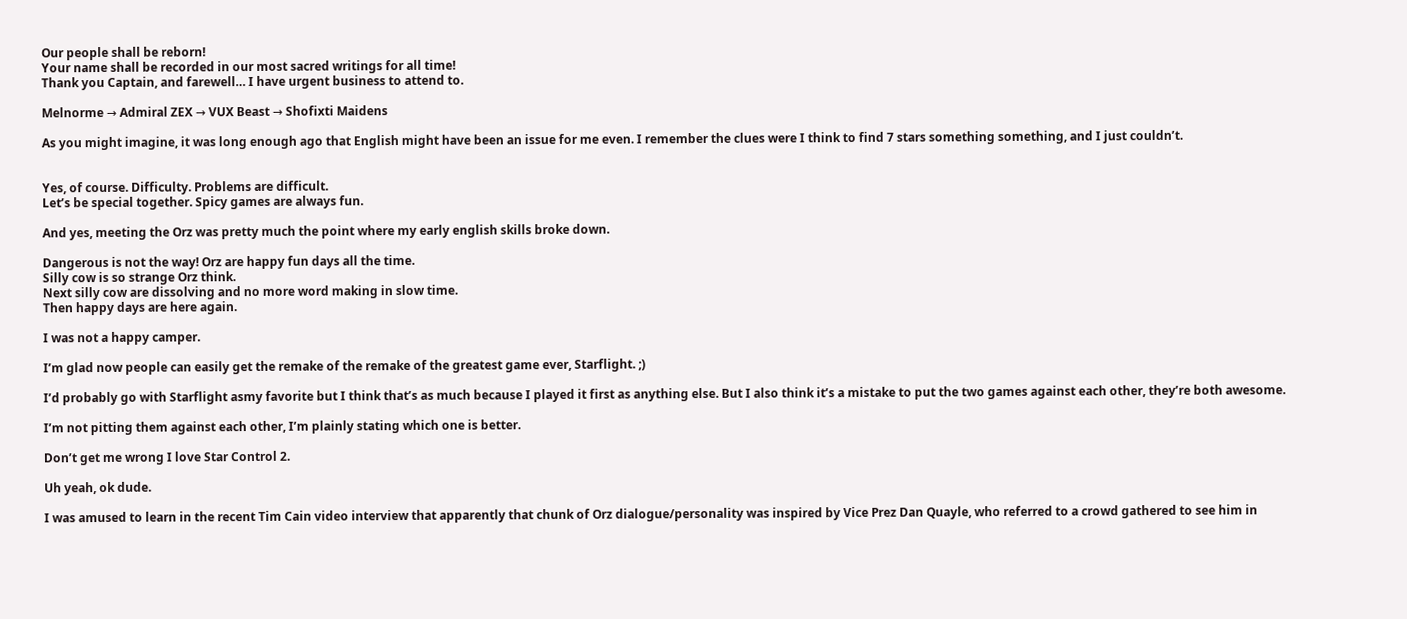Our people shall be reborn!
Your name shall be recorded in our most sacred writings for all time!
Thank you Captain, and farewell… I have urgent business to attend to.

Melnorme → Admiral ZEX → VUX Beast → Shofixti Maidens

As you might imagine, it was long enough ago that English might have been an issue for me even. I remember the clues were I think to find 7 stars something something, and I just couldn’t.


Yes, of course. Difficulty. Problems are difficult.
Let’s be special together. Spicy games are always fun.

And yes, meeting the Orz was pretty much the point where my early english skills broke down.

Dangerous is not the way! Orz are happy fun days all the time.
Silly cow is so strange Orz think.
Next silly cow are dissolving and no more word making in slow time.
Then happy days are here again.

I was not a happy camper.

I’m glad now people can easily get the remake of the remake of the greatest game ever, Starflight. ;)

I’d probably go with Starflight asmy favorite but I think that’s as much because I played it first as anything else. But I also think it’s a mistake to put the two games against each other, they’re both awesome.

I’m not pitting them against each other, I’m plainly stating which one is better.

Don’t get me wrong I love Star Control 2.

Uh yeah, ok dude.

I was amused to learn in the recent Tim Cain video interview that apparently that chunk of Orz dialogue/personality was inspired by Vice Prez Dan Quayle, who referred to a crowd gathered to see him in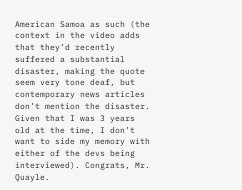American Samoa as such (the context in the video adds that they’d recently suffered a substantial disaster, making the quote seem very tone deaf, but contemporary news articles don’t mention the disaster. Given that I was 3 years old at the time, I don’t want to side my memory with either of the devs being interviewed). Congrats, Mr. Quayle.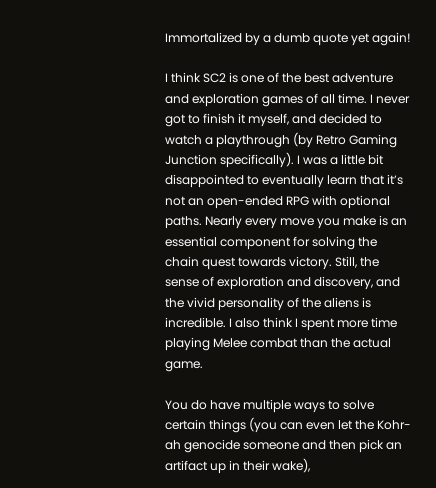Immortalized by a dumb quote yet again!

I think SC2 is one of the best adventure and exploration games of all time. I never got to finish it myself, and decided to watch a playthrough (by Retro Gaming Junction specifically). I was a little bit disappointed to eventually learn that it’s not an open-ended RPG with optional paths. Nearly every move you make is an essential component for solving the chain quest towards victory. Still, the sense of exploration and discovery, and the vivid personality of the aliens is incredible. I also think I spent more time playing Melee combat than the actual game.

You do have multiple ways to solve certain things (you can even let the Kohr-ah genocide someone and then pick an artifact up in their wake),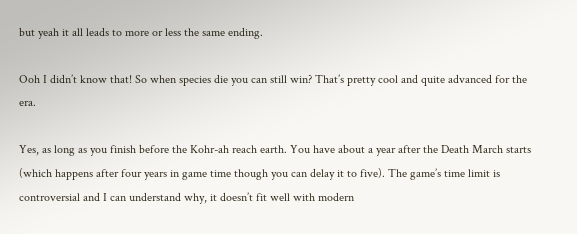but yeah it all leads to more or less the same ending.

Ooh I didn’t know that! So when species die you can still win? That’s pretty cool and quite advanced for the era.

Yes, as long as you finish before the Kohr-ah reach earth. You have about a year after the Death March starts (which happens after four years in game time though you can delay it to five). The game’s time limit is controversial and I can understand why, it doesn’t fit well with modern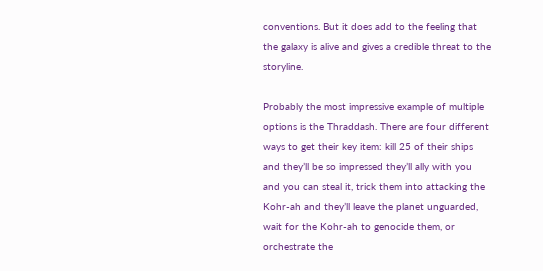conventions. But it does add to the feeling that the galaxy is alive and gives a credible threat to the storyline.

Probably the most impressive example of multiple options is the Thraddash. There are four different ways to get their key item: kill 25 of their ships and they’ll be so impressed they’ll ally with you and you can steal it, trick them into attacking the Kohr-ah and they’ll leave the planet unguarded, wait for the Kohr-ah to genocide them, or orchestrate the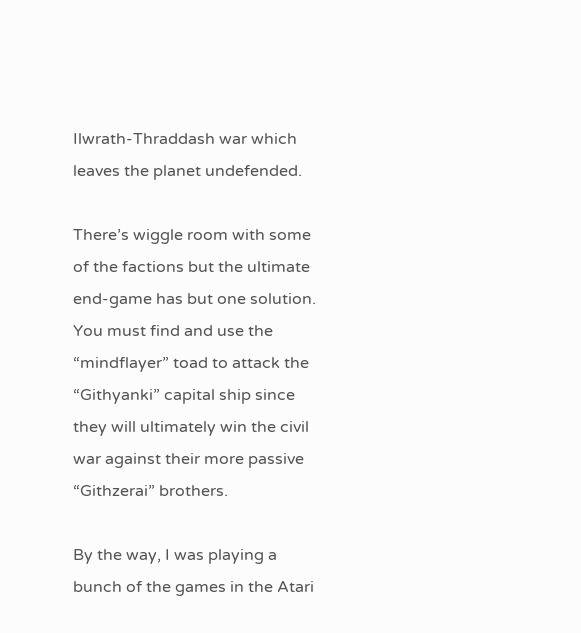Ilwrath-Thraddash war which leaves the planet undefended.

There’s wiggle room with some of the factions but the ultimate end-game has but one solution. You must find and use the “mindflayer” toad to attack the “Githyanki” capital ship since they will ultimately win the civil war against their more passive “Githzerai” brothers.

By the way, I was playing a bunch of the games in the Atari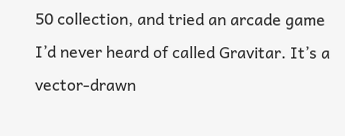50 collection, and tried an arcade game I’d never heard of called Gravitar. It’s a vector-drawn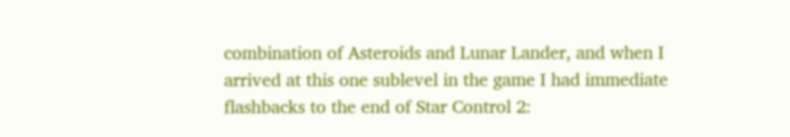combination of Asteroids and Lunar Lander, and when I arrived at this one sublevel in the game I had immediate flashbacks to the end of Star Control 2: